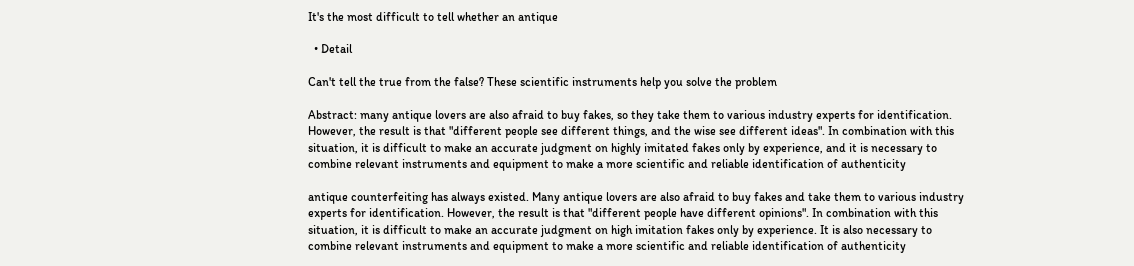It's the most difficult to tell whether an antique

  • Detail

Can't tell the true from the false? These scientific instruments help you solve the problem

Abstract: many antique lovers are also afraid to buy fakes, so they take them to various industry experts for identification. However, the result is that "different people see different things, and the wise see different ideas". In combination with this situation, it is difficult to make an accurate judgment on highly imitated fakes only by experience, and it is necessary to combine relevant instruments and equipment to make a more scientific and reliable identification of authenticity

antique counterfeiting has always existed. Many antique lovers are also afraid to buy fakes and take them to various industry experts for identification. However, the result is that "different people have different opinions". In combination with this situation, it is difficult to make an accurate judgment on high imitation fakes only by experience. It is also necessary to combine relevant instruments and equipment to make a more scientific and reliable identification of authenticity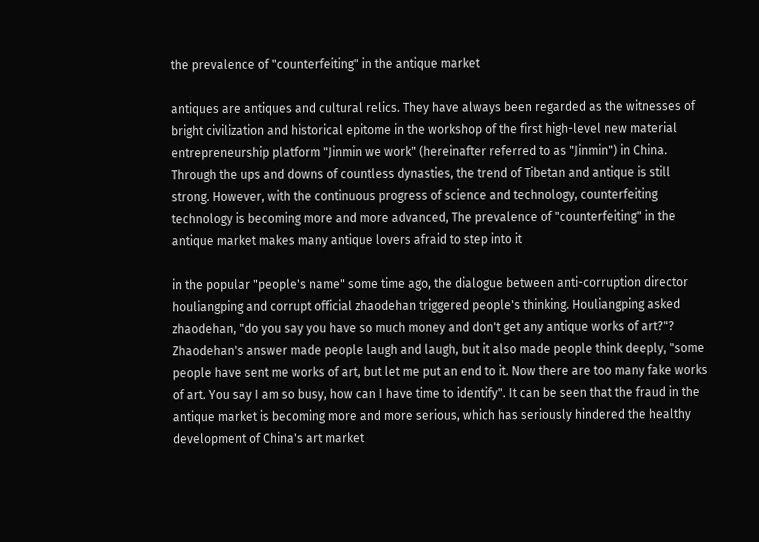the prevalence of "counterfeiting" in the antique market

antiques are antiques and cultural relics. They have always been regarded as the witnesses of bright civilization and historical epitome in the workshop of the first high-level new material entrepreneurship platform "Jinmin we work" (hereinafter referred to as "Jinmin") in China. Through the ups and downs of countless dynasties, the trend of Tibetan and antique is still strong. However, with the continuous progress of science and technology, counterfeiting technology is becoming more and more advanced, The prevalence of "counterfeiting" in the antique market makes many antique lovers afraid to step into it

in the popular "people's name" some time ago, the dialogue between anti-corruption director houliangping and corrupt official zhaodehan triggered people's thinking. Houliangping asked zhaodehan, "do you say you have so much money and don't get any antique works of art?"? Zhaodehan's answer made people laugh and laugh, but it also made people think deeply, "some people have sent me works of art, but let me put an end to it. Now there are too many fake works of art. You say I am so busy, how can I have time to identify". It can be seen that the fraud in the antique market is becoming more and more serious, which has seriously hindered the healthy development of China's art market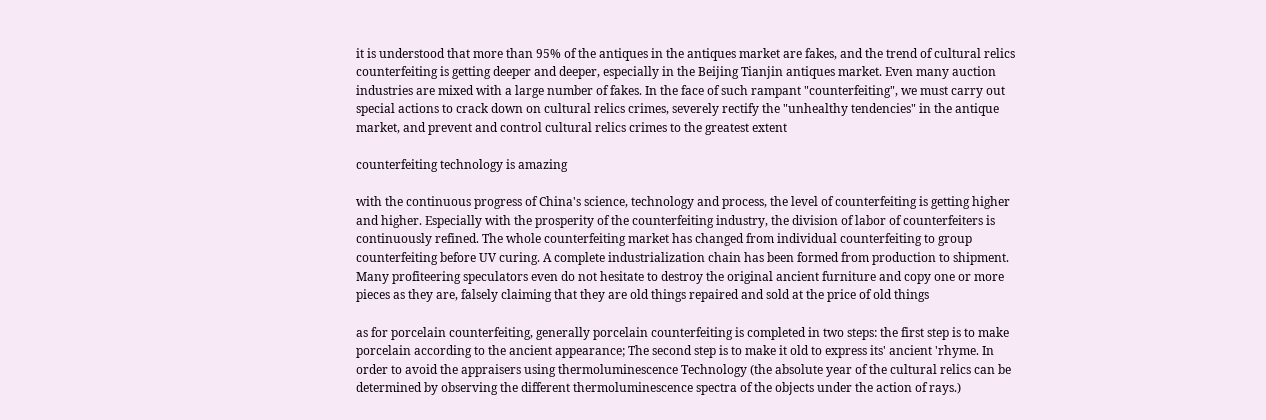it is understood that more than 95% of the antiques in the antiques market are fakes, and the trend of cultural relics counterfeiting is getting deeper and deeper, especially in the Beijing Tianjin antiques market. Even many auction industries are mixed with a large number of fakes. In the face of such rampant "counterfeiting", we must carry out special actions to crack down on cultural relics crimes, severely rectify the "unhealthy tendencies" in the antique market, and prevent and control cultural relics crimes to the greatest extent

counterfeiting technology is amazing

with the continuous progress of China's science, technology and process, the level of counterfeiting is getting higher and higher. Especially with the prosperity of the counterfeiting industry, the division of labor of counterfeiters is continuously refined. The whole counterfeiting market has changed from individual counterfeiting to group counterfeiting before UV curing. A complete industrialization chain has been formed from production to shipment. Many profiteering speculators even do not hesitate to destroy the original ancient furniture and copy one or more pieces as they are, falsely claiming that they are old things repaired and sold at the price of old things

as for porcelain counterfeiting, generally porcelain counterfeiting is completed in two steps: the first step is to make porcelain according to the ancient appearance; The second step is to make it old to express its' ancient 'rhyme. In order to avoid the appraisers using thermoluminescence Technology (the absolute year of the cultural relics can be determined by observing the different thermoluminescence spectra of the objects under the action of rays.)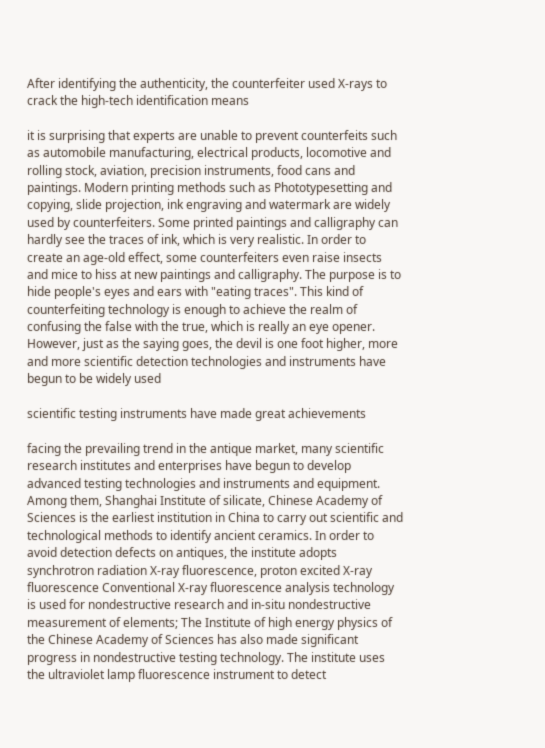After identifying the authenticity, the counterfeiter used X-rays to crack the high-tech identification means

it is surprising that experts are unable to prevent counterfeits such as automobile manufacturing, electrical products, locomotive and rolling stock, aviation, precision instruments, food cans and paintings. Modern printing methods such as Phototypesetting and copying, slide projection, ink engraving and watermark are widely used by counterfeiters. Some printed paintings and calligraphy can hardly see the traces of ink, which is very realistic. In order to create an age-old effect, some counterfeiters even raise insects and mice to hiss at new paintings and calligraphy. The purpose is to hide people's eyes and ears with "eating traces". This kind of counterfeiting technology is enough to achieve the realm of confusing the false with the true, which is really an eye opener. However, just as the saying goes, the devil is one foot higher, more and more scientific detection technologies and instruments have begun to be widely used

scientific testing instruments have made great achievements

facing the prevailing trend in the antique market, many scientific research institutes and enterprises have begun to develop advanced testing technologies and instruments and equipment. Among them, Shanghai Institute of silicate, Chinese Academy of Sciences is the earliest institution in China to carry out scientific and technological methods to identify ancient ceramics. In order to avoid detection defects on antiques, the institute adopts synchrotron radiation X-ray fluorescence, proton excited X-ray fluorescence Conventional X-ray fluorescence analysis technology is used for nondestructive research and in-situ nondestructive measurement of elements; The Institute of high energy physics of the Chinese Academy of Sciences has also made significant progress in nondestructive testing technology. The institute uses the ultraviolet lamp fluorescence instrument to detect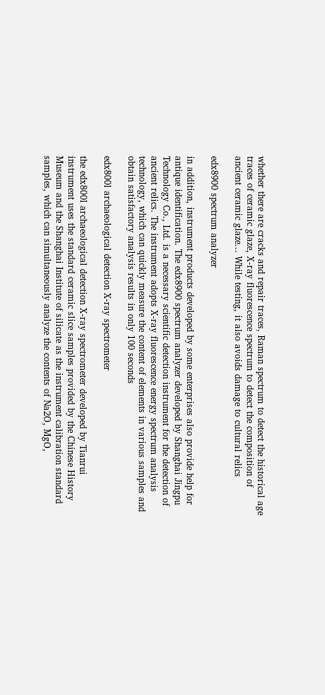whether there are cracks and repair traces, Raman spectrum to detect the historical age traces of ceramic glaze, X-ray fluorescence spectrum to detect the composition of ancient ceramic glaze... While testing, it also avoids damage to cultural relics

edx8900 spectrum analyzer

in addition, instrument products developed by some enterprises also provide help for antique identification. The edx8900 spectrum analyzer developed by Shanghai Jingpu Technology Co., Ltd. is a necessary scientific detection instrument for the detection of ancient relics. The instrument adopts X-ray fluorescence energy spectrum analysis technology, which can quickly measure the content of elements in various samples and obtain satisfactory analysis results in only 100 seconds

edx800l archaeological detection X-ray spectrometer

the edx800l archaeological detection X-ray spectrometer developed by Tianrui instrument uses the standard ceramic slice samples provided by the Chinese History Museum and the Shanghai Institute of silicate as the instrument calibration standard samples, which can simultaneously analyze the contents of Na2O, MgO,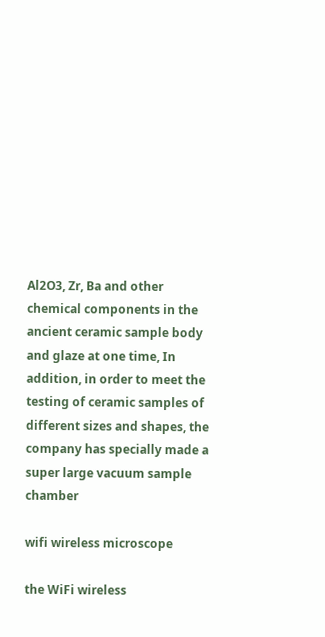Al2O3, Zr, Ba and other chemical components in the ancient ceramic sample body and glaze at one time, In addition, in order to meet the testing of ceramic samples of different sizes and shapes, the company has specially made a super large vacuum sample chamber

wifi wireless microscope

the WiFi wireless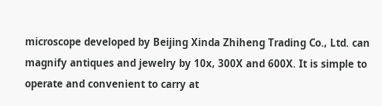microscope developed by Beijing Xinda Zhiheng Trading Co., Ltd. can magnify antiques and jewelry by 10x, 300X and 600X. It is simple to operate and convenient to carry at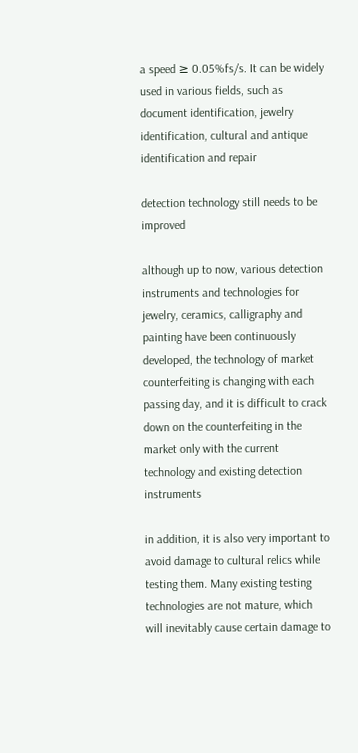a speed ≥ 0.05%fs/s. It can be widely used in various fields, such as document identification, jewelry identification, cultural and antique identification and repair

detection technology still needs to be improved

although up to now, various detection instruments and technologies for jewelry, ceramics, calligraphy and painting have been continuously developed, the technology of market counterfeiting is changing with each passing day, and it is difficult to crack down on the counterfeiting in the market only with the current technology and existing detection instruments

in addition, it is also very important to avoid damage to cultural relics while testing them. Many existing testing technologies are not mature, which will inevitably cause certain damage to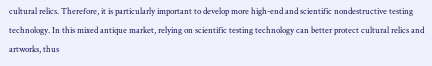cultural relics. Therefore, it is particularly important to develop more high-end and scientific nondestructive testing technology. In this mixed antique market, relying on scientific testing technology can better protect cultural relics and artworks, thus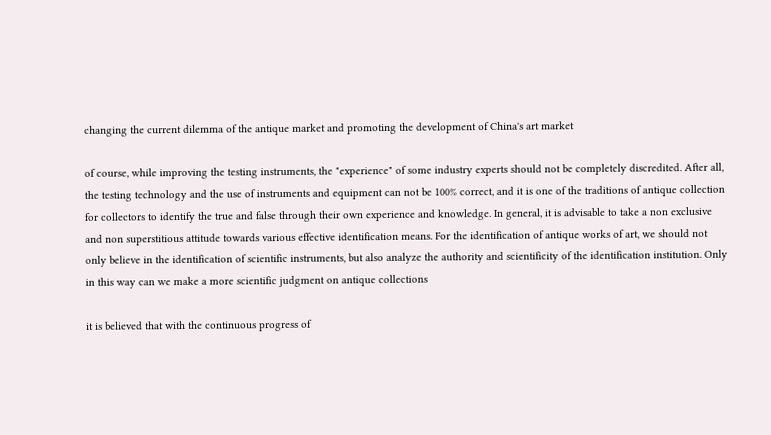changing the current dilemma of the antique market and promoting the development of China's art market

of course, while improving the testing instruments, the "experience" of some industry experts should not be completely discredited. After all, the testing technology and the use of instruments and equipment can not be 100% correct, and it is one of the traditions of antique collection for collectors to identify the true and false through their own experience and knowledge. In general, it is advisable to take a non exclusive and non superstitious attitude towards various effective identification means. For the identification of antique works of art, we should not only believe in the identification of scientific instruments, but also analyze the authority and scientificity of the identification institution. Only in this way can we make a more scientific judgment on antique collections

it is believed that with the continuous progress of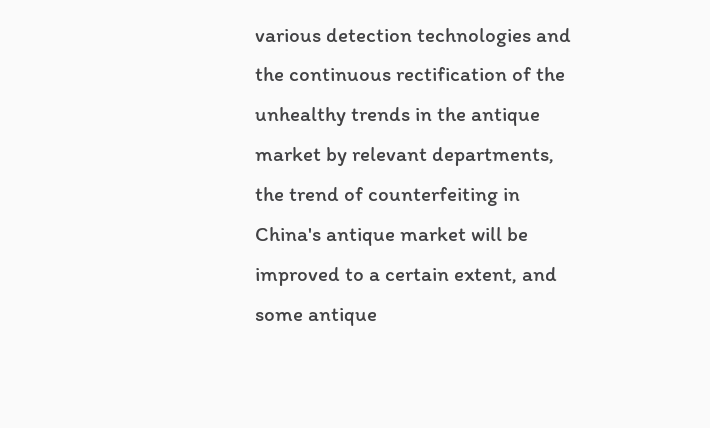various detection technologies and the continuous rectification of the unhealthy trends in the antique market by relevant departments, the trend of counterfeiting in China's antique market will be improved to a certain extent, and some antique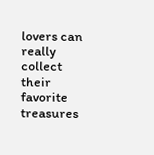lovers can really collect their favorite treasures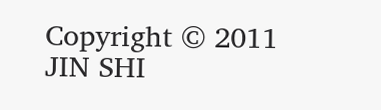Copyright © 2011 JIN SHI